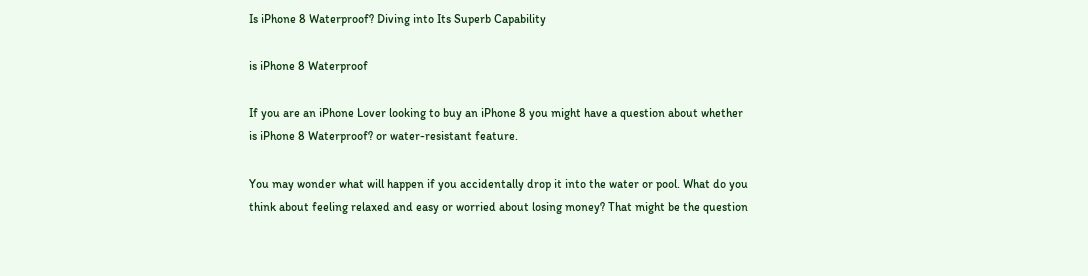Is iPhone 8 Waterproof? Diving into Its Superb Capability

is iPhone 8 Waterproof

If you are an iPhone Lover looking to buy an iPhone 8 you might have a question about whether is iPhone 8 Waterproof? or water-resistant feature.

You may wonder what will happen if you accidentally drop it into the water or pool. What do you think about feeling relaxed and easy or worried about losing money? That might be the question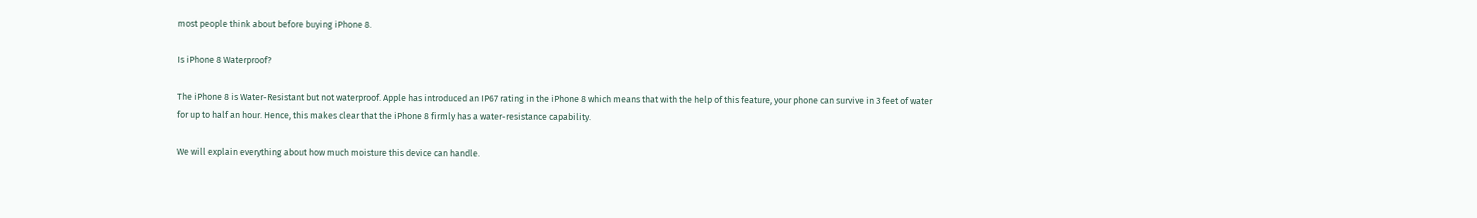most people think about before buying iPhone 8.

Is iPhone 8 Waterproof?

The iPhone 8 is Water-Resistant but not waterproof. Apple has introduced an IP67 rating in the iPhone 8 which means that with the help of this feature, your phone can survive in 3 feet of water for up to half an hour. Hence, this makes clear that the iPhone 8 firmly has a water-resistance capability.

We will explain everything about how much moisture this device can handle.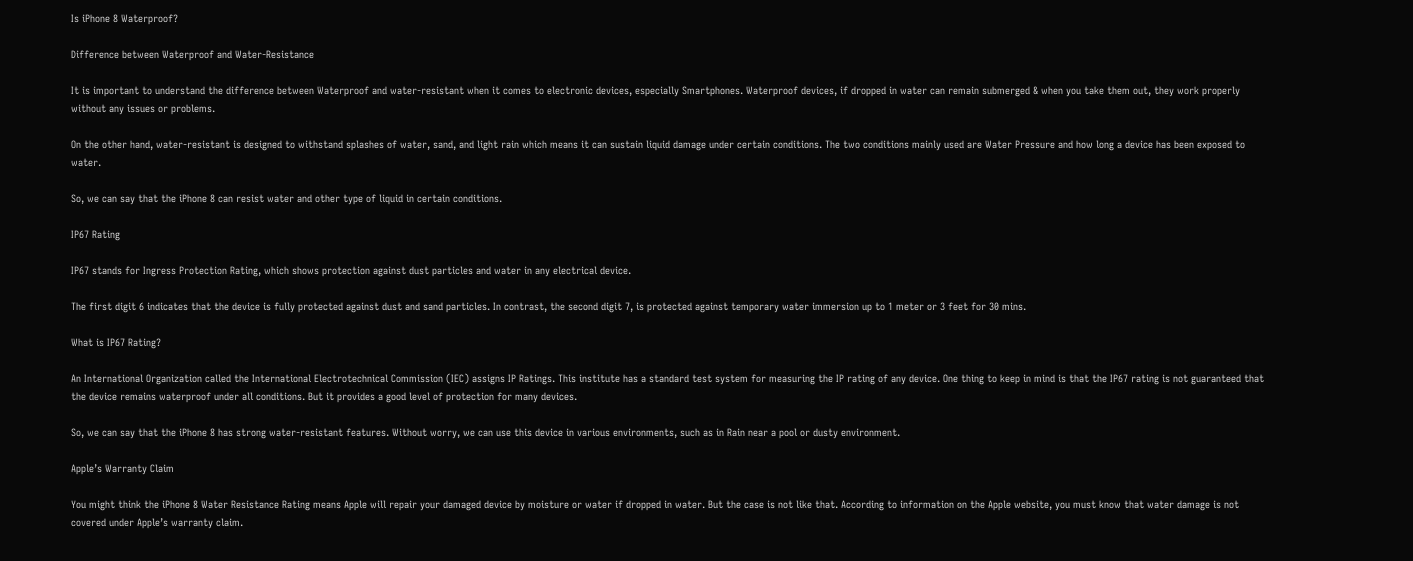Is iPhone 8 Waterproof?

Difference between Waterproof and Water-Resistance

It is important to understand the difference between Waterproof and water-resistant when it comes to electronic devices, especially Smartphones. Waterproof devices, if dropped in water can remain submerged & when you take them out, they work properly without any issues or problems.

On the other hand, water-resistant is designed to withstand splashes of water, sand, and light rain which means it can sustain liquid damage under certain conditions. The two conditions mainly used are Water Pressure and how long a device has been exposed to water.

So, we can say that the iPhone 8 can resist water and other type of liquid in certain conditions.

IP67 Rating

IP67 stands for Ingress Protection Rating, which shows protection against dust particles and water in any electrical device.

The first digit 6 indicates that the device is fully protected against dust and sand particles. In contrast, the second digit 7, is protected against temporary water immersion up to 1 meter or 3 feet for 30 mins.

What is IP67 Rating?

An International Organization called the International Electrotechnical Commission (IEC) assigns IP Ratings. This institute has a standard test system for measuring the IP rating of any device. One thing to keep in mind is that the IP67 rating is not guaranteed that the device remains waterproof under all conditions. But it provides a good level of protection for many devices.

So, we can say that the iPhone 8 has strong water-resistant features. Without worry, we can use this device in various environments, such as in Rain near a pool or dusty environment.

Apple’s Warranty Claim

You might think the iPhone 8 Water Resistance Rating means Apple will repair your damaged device by moisture or water if dropped in water. But the case is not like that. According to information on the Apple website, you must know that water damage is not covered under Apple’s warranty claim.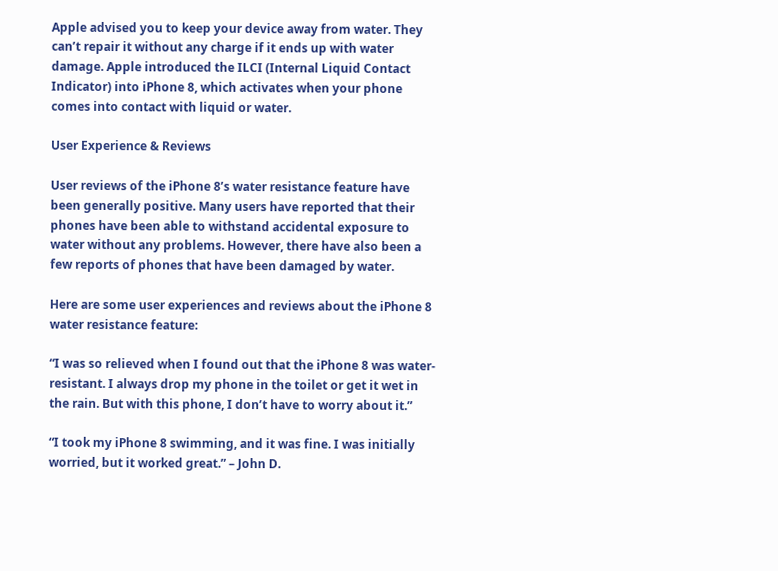Apple advised you to keep your device away from water. They can’t repair it without any charge if it ends up with water damage. Apple introduced the ILCI (Internal Liquid Contact Indicator) into iPhone 8, which activates when your phone comes into contact with liquid or water.

User Experience & Reviews

User reviews of the iPhone 8’s water resistance feature have been generally positive. Many users have reported that their phones have been able to withstand accidental exposure to water without any problems. However, there have also been a few reports of phones that have been damaged by water.

Here are some user experiences and reviews about the iPhone 8 water resistance feature:

“I was so relieved when I found out that the iPhone 8 was water-resistant. I always drop my phone in the toilet or get it wet in the rain. But with this phone, I don’t have to worry about it.”

“I took my iPhone 8 swimming, and it was fine. I was initially worried, but it worked great.” – John D.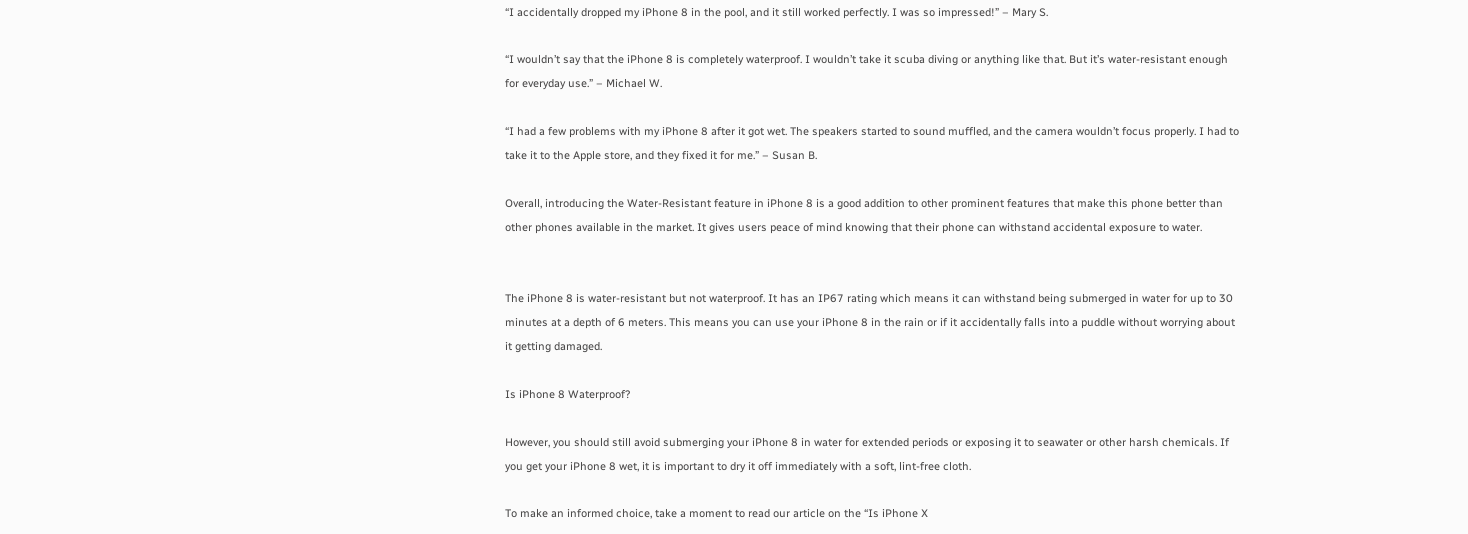“I accidentally dropped my iPhone 8 in the pool, and it still worked perfectly. I was so impressed!” – Mary S.

“I wouldn’t say that the iPhone 8 is completely waterproof. I wouldn’t take it scuba diving or anything like that. But it’s water-resistant enough for everyday use.” – Michael W.

“I had a few problems with my iPhone 8 after it got wet. The speakers started to sound muffled, and the camera wouldn’t focus properly. I had to take it to the Apple store, and they fixed it for me.” – Susan B.

Overall, introducing the Water-Resistant feature in iPhone 8 is a good addition to other prominent features that make this phone better than other phones available in the market. It gives users peace of mind knowing that their phone can withstand accidental exposure to water.


The iPhone 8 is water-resistant but not waterproof. It has an IP67 rating which means it can withstand being submerged in water for up to 30 minutes at a depth of 6 meters. This means you can use your iPhone 8 in the rain or if it accidentally falls into a puddle without worrying about it getting damaged.

Is iPhone 8 Waterproof?

However, you should still avoid submerging your iPhone 8 in water for extended periods or exposing it to seawater or other harsh chemicals. If you get your iPhone 8 wet, it is important to dry it off immediately with a soft, lint-free cloth.

To make an informed choice, take a moment to read our article on the “Is iPhone X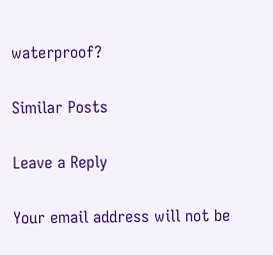waterproof?

Similar Posts

Leave a Reply

Your email address will not be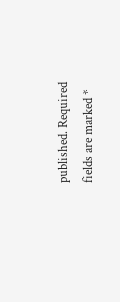published. Required fields are marked *